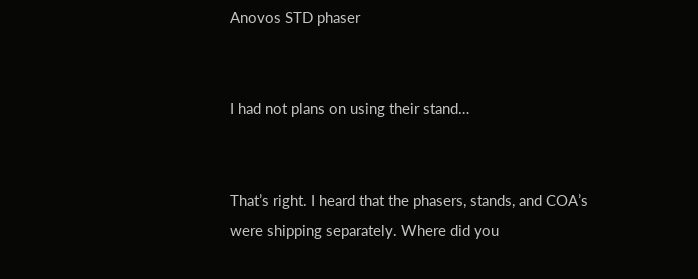Anovos STD phaser


I had not plans on using their stand…


That’s right. I heard that the phasers, stands, and COA’s were shipping separately. Where did you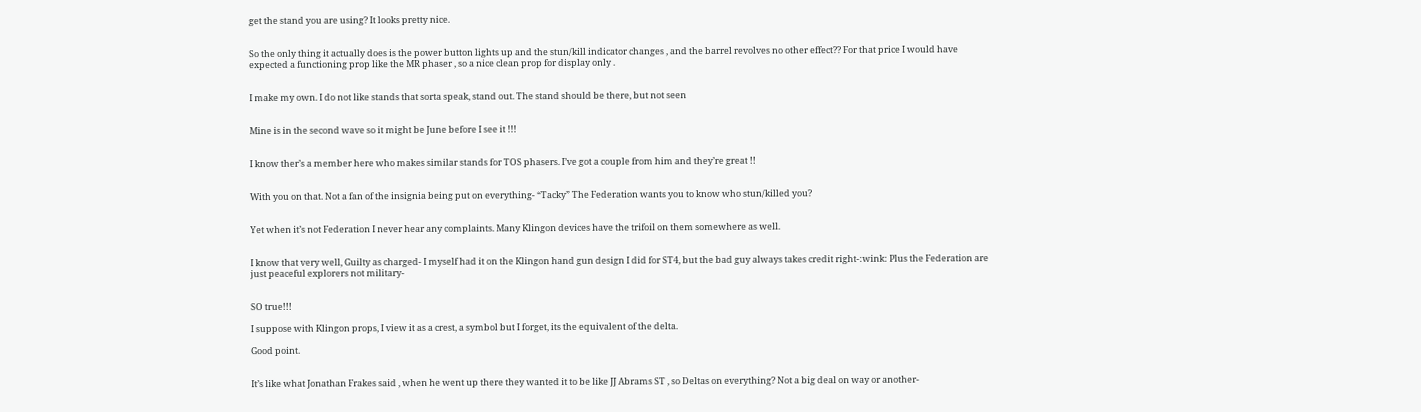get the stand you are using? It looks pretty nice.


So the only thing it actually does is the power button lights up and the stun/kill indicator changes , and the barrel revolves no other effect?? For that price I would have expected a functioning prop like the MR phaser , so a nice clean prop for display only .


I make my own. I do not like stands that sorta speak, stand out. The stand should be there, but not seen


Mine is in the second wave so it might be June before I see it !!!


I know ther’s a member here who makes similar stands for TOS phasers. I’ve got a couple from him and they’re great !!


With you on that. Not a fan of the insignia being put on everything- “Tacky” The Federation wants you to know who stun/killed you?


Yet when it’s not Federation I never hear any complaints. Many Klingon devices have the trifoil on them somewhere as well.


I know that very well, Guilty as charged- I myself had it on the Klingon hand gun design I did for ST4, but the bad guy always takes credit right-:wink: Plus the Federation are just peaceful explorers not military-


SO true!!!

I suppose with Klingon props, I view it as a crest, a symbol but I forget, its the equivalent of the delta.

Good point.


It’s like what Jonathan Frakes said , when he went up there they wanted it to be like JJ Abrams ST , so Deltas on everything? Not a big deal on way or another-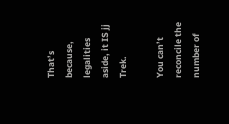That’s because, legalities aside, it IS jj Trek.

You can’t reconcile the number of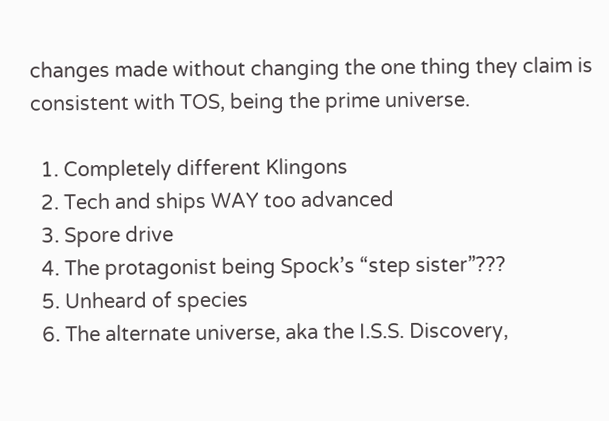changes made without changing the one thing they claim is consistent with TOS, being the prime universe.

  1. Completely different Klingons
  2. Tech and ships WAY too advanced
  3. Spore drive
  4. The protagonist being Spock’s “step sister”???
  5. Unheard of species
  6. The alternate universe, aka the I.S.S. Discovery,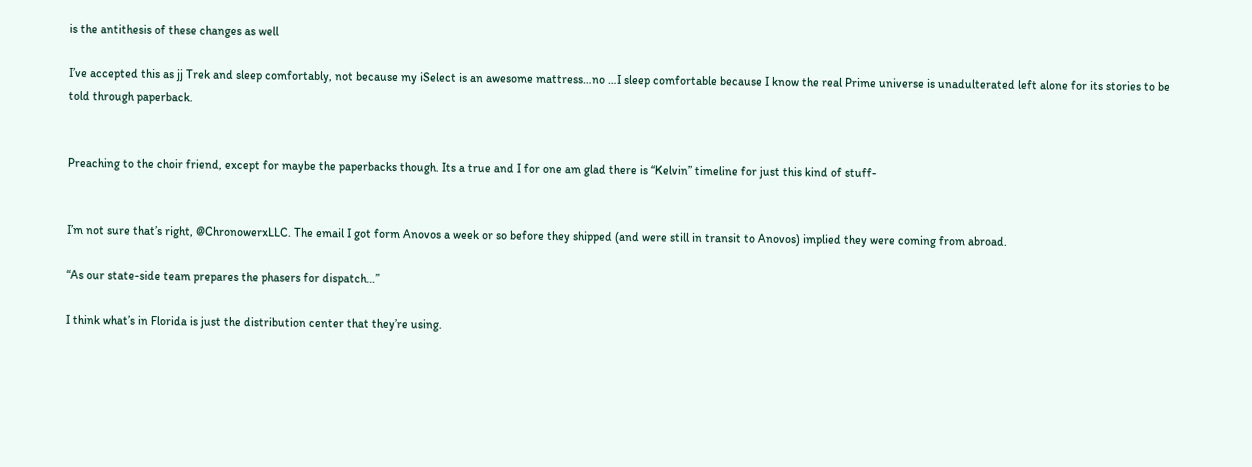is the antithesis of these changes as well

I’ve accepted this as jj Trek and sleep comfortably, not because my iSelect is an awesome mattress…no …I sleep comfortable because I know the real Prime universe is unadulterated left alone for its stories to be told through paperback.


Preaching to the choir friend, except for maybe the paperbacks though. Its a true and I for one am glad there is “Kelvin” timeline for just this kind of stuff-


I’m not sure that’s right, @ChronowerxLLC. The email I got form Anovos a week or so before they shipped (and were still in transit to Anovos) implied they were coming from abroad.

“As our state-side team prepares the phasers for dispatch…”

I think what’s in Florida is just the distribution center that they’re using.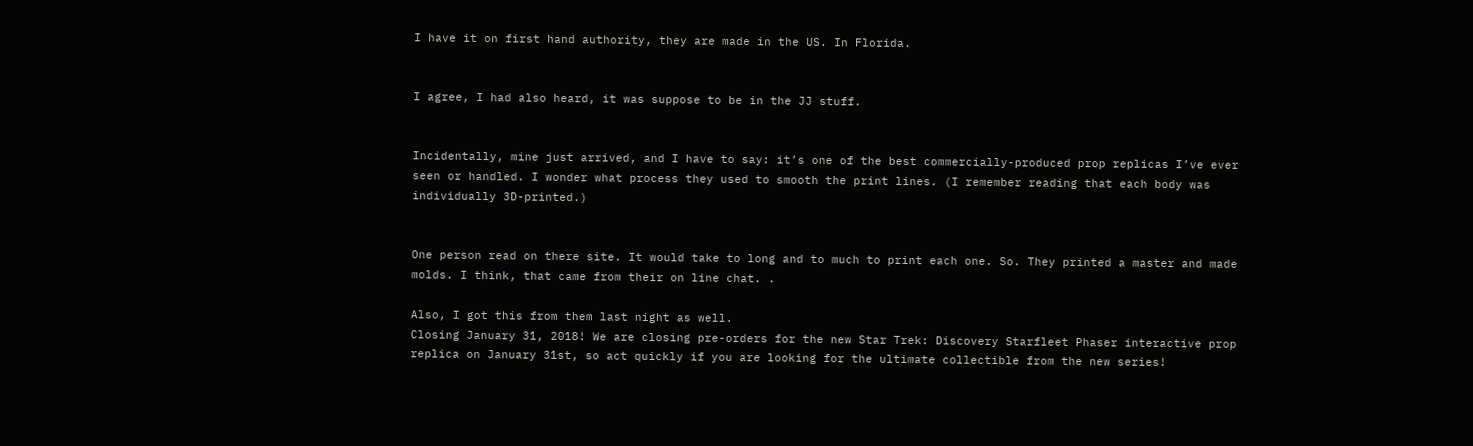I have it on first hand authority, they are made in the US. In Florida.


I agree, I had also heard, it was suppose to be in the JJ stuff.


Incidentally, mine just arrived, and I have to say: it’s one of the best commercially-produced prop replicas I’ve ever seen or handled. I wonder what process they used to smooth the print lines. (I remember reading that each body was individually 3D-printed.)


One person read on there site. It would take to long and to much to print each one. So. They printed a master and made molds. I think, that came from their on line chat. .

Also, I got this from them last night as well.
Closing January 31, 2018! We are closing pre-orders for the new Star Trek: Discovery Starfleet Phaser interactive prop replica on January 31st, so act quickly if you are looking for the ultimate collectible from the new series!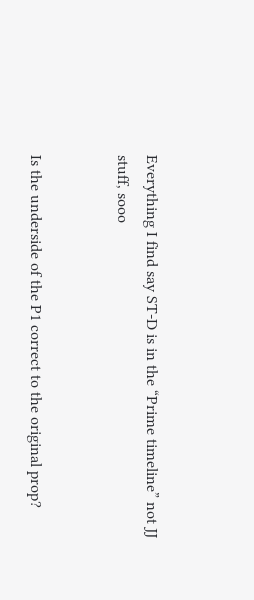Everything I find say ST-D is in the “Prime timeline” not JJ stuff, sooo


Is the underside of the P1 correct to the original prop?